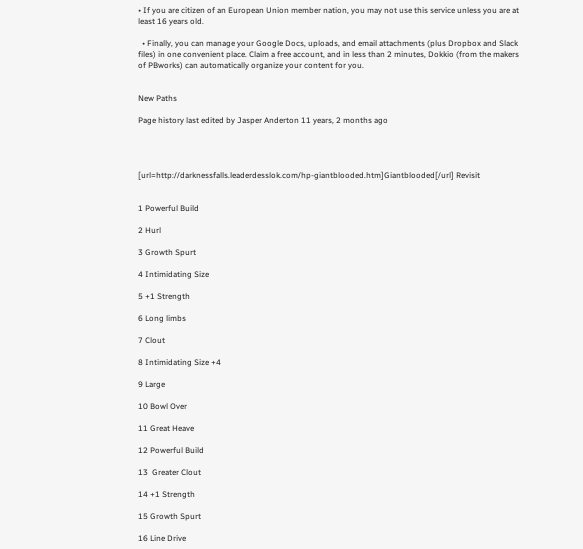• If you are citizen of an European Union member nation, you may not use this service unless you are at least 16 years old.

  • Finally, you can manage your Google Docs, uploads, and email attachments (plus Dropbox and Slack files) in one convenient place. Claim a free account, and in less than 2 minutes, Dokkio (from the makers of PBworks) can automatically organize your content for you.


New Paths

Page history last edited by Jasper Anderton 11 years, 2 months ago




[url=http://darknessfalls.leaderdesslok.com/hp-giantblooded.htm]Giantblooded[/url] Revisit


1 Powerful Build

2 Hurl

3 Growth Spurt

4 Intimidating Size

5 +1 Strength

6 Long limbs

7 Clout

8 Intimidating Size +4

9 Large

10 Bowl Over

11 Great Heave

12 Powerful Build

13  Greater Clout

14 +1 Strength

15 Growth Spurt

16 Line Drive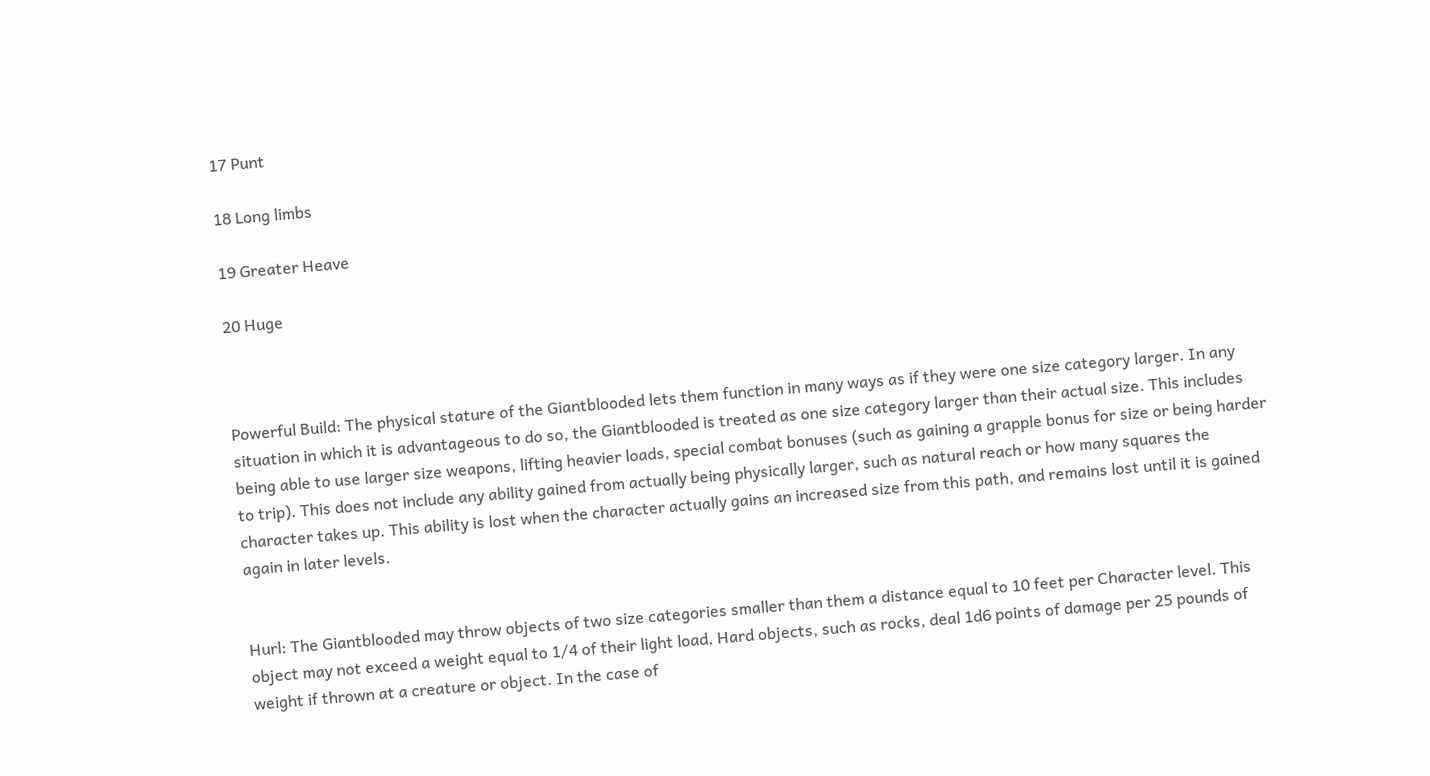17 Punt

18 Long limbs

19 Greater Heave

20 Huge



Powerful Build: The physical stature of the Giantblooded lets them function in many ways as if they were one size category larger. In any situation in which it is advantageous to do so, the Giantblooded is treated as one size category larger than their actual size. This includes being able to use larger size weapons, lifting heavier loads, special combat bonuses (such as gaining a grapple bonus for size or being harder to trip). This does not include any ability gained from actually being physically larger, such as natural reach or how many squares the character takes up. This ability is lost when the character actually gains an increased size from this path, and remains lost until it is gained again in later levels.


Hurl: The Giantblooded may throw objects of two size categories smaller than them a distance equal to 10 feet per Character level. This object may not exceed a weight equal to 1/4 of their light load. Hard objects, such as rocks, deal 1d6 points of damage per 25 pounds of weight if thrown at a creature or object. In the case of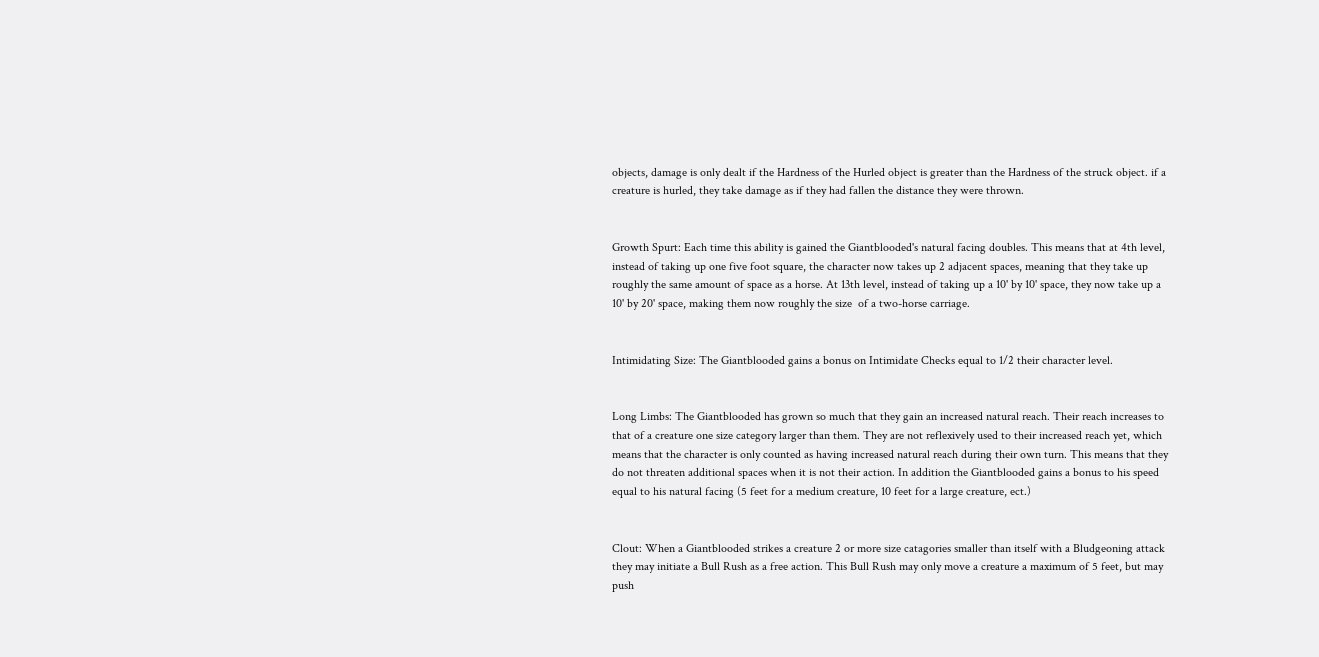objects, damage is only dealt if the Hardness of the Hurled object is greater than the Hardness of the struck object. if a creature is hurled, they take damage as if they had fallen the distance they were thrown.


Growth Spurt: Each time this ability is gained the Giantblooded's natural facing doubles. This means that at 4th level, instead of taking up one five foot square, the character now takes up 2 adjacent spaces, meaning that they take up roughly the same amount of space as a horse. At 13th level, instead of taking up a 10' by 10' space, they now take up a 10' by 20' space, making them now roughly the size  of a two-horse carriage.


Intimidating Size: The Giantblooded gains a bonus on Intimidate Checks equal to 1/2 their character level.


Long Limbs: The Giantblooded has grown so much that they gain an increased natural reach. Their reach increases to that of a creature one size category larger than them. They are not reflexively used to their increased reach yet, which means that the character is only counted as having increased natural reach during their own turn. This means that they do not threaten additional spaces when it is not their action. In addition the Giantblooded gains a bonus to his speed equal to his natural facing (5 feet for a medium creature, 10 feet for a large creature, ect.)


Clout: When a Giantblooded strikes a creature 2 or more size catagories smaller than itself with a Bludgeoning attack they may initiate a Bull Rush as a free action. This Bull Rush may only move a creature a maximum of 5 feet, but may push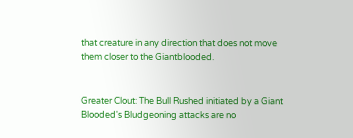that creature in any direction that does not move them closer to the Giantblooded.


Greater Clout: The Bull Rushed initiated by a Giant Blooded's Bludgeoning attacks are no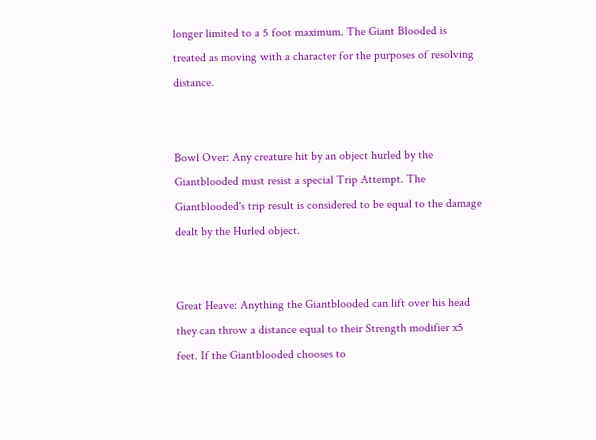longer limited to a 5 foot maximum. The Giant Blooded is treated as moving with a character for the purposes of resolving distance.


Bowl Over: Any creature hit by an object hurled by the Giantblooded must resist a special Trip Attempt. The Giantblooded's trip result is considered to be equal to the damage dealt by the Hurled object.


Great Heave: Anything the Giantblooded can lift over his head they can throw a distance equal to their Strength modifier x5 feet. If the Giantblooded chooses to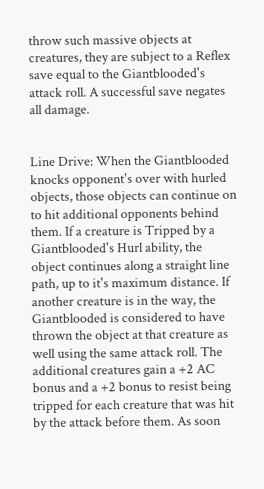throw such massive objects at creatures, they are subject to a Reflex save equal to the Giantblooded's attack roll. A successful save negates all damage.


Line Drive: When the Giantblooded knocks opponent's over with hurled objects, those objects can continue on to hit additional opponents behind them. If a creature is Tripped by a Giantblooded's Hurl ability, the object continues along a straight line path, up to it's maximum distance. If another creature is in the way, the Giantblooded is considered to have thrown the object at that creature as well using the same attack roll. The additional creatures gain a +2 AC bonus and a +2 bonus to resist being tripped for each creature that was hit by the attack before them. As soon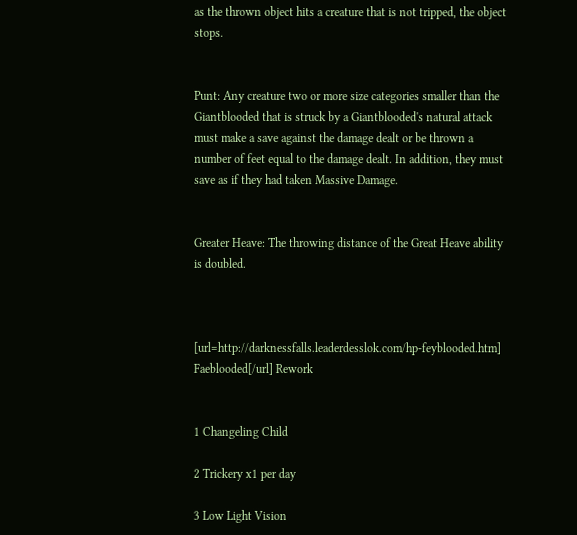as the thrown object hits a creature that is not tripped, the object stops.


Punt: Any creature two or more size categories smaller than the Giantblooded that is struck by a Giantblooded's natural attack must make a save against the damage dealt or be thrown a number of feet equal to the damage dealt. In addition, they must save as if they had taken Massive Damage.


Greater Heave: The throwing distance of the Great Heave ability is doubled.



[url=http://darknessfalls.leaderdesslok.com/hp-feyblooded.htm] Faeblooded[/url] Rework


1 Changeling Child

2 Trickery x1 per day

3 Low Light Vision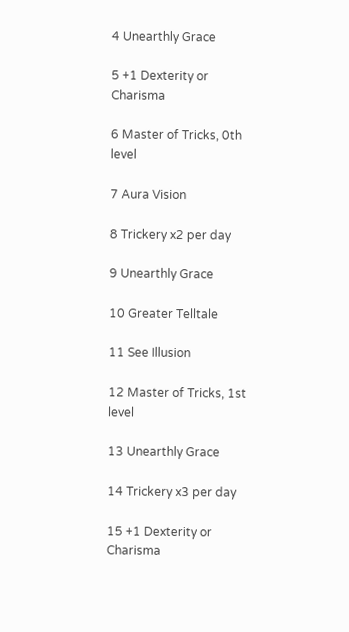4 Unearthly Grace

5 +1 Dexterity or Charisma

6 Master of Tricks, 0th level

7 Aura Vision

8 Trickery x2 per day

9 Unearthly Grace

10 Greater Telltale

11 See Illusion

12 Master of Tricks, 1st level

13 Unearthly Grace

14 Trickery x3 per day

15 +1 Dexterity or Charisma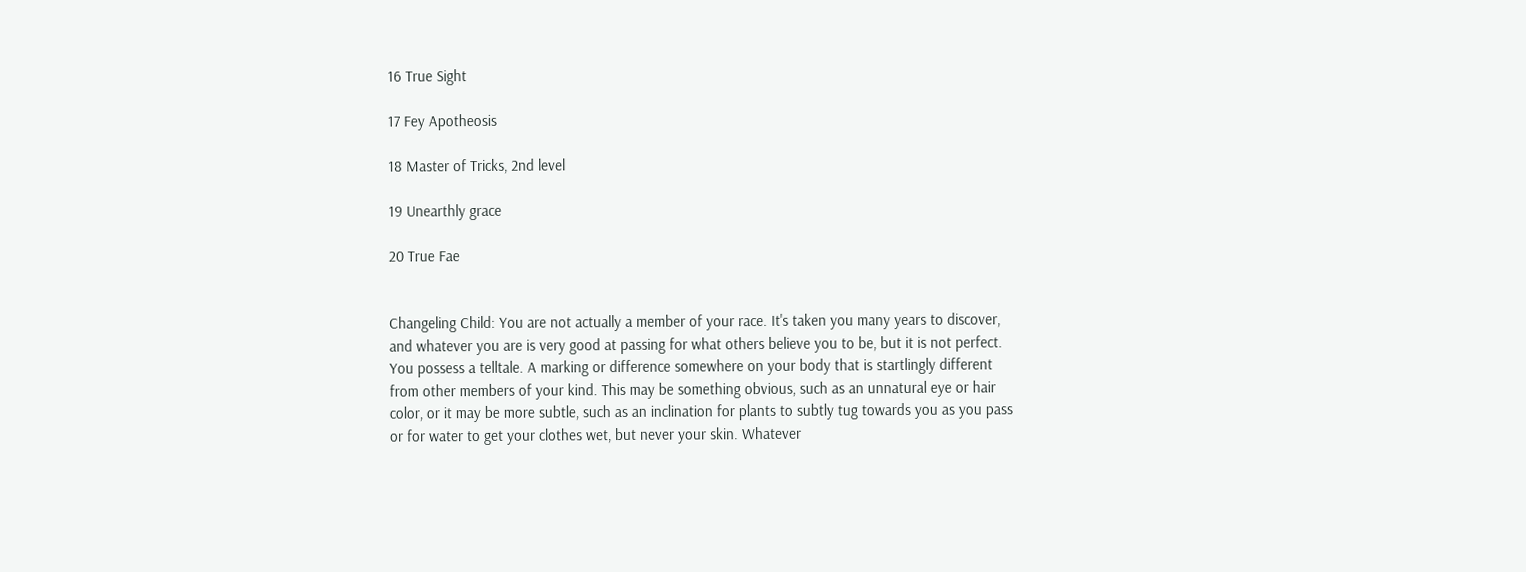16 True Sight

17 Fey Apotheosis

18 Master of Tricks, 2nd level

19 Unearthly grace

20 True Fae


Changeling Child: You are not actually a member of your race. It's taken you many years to discover, and whatever you are is very good at passing for what others believe you to be, but it is not perfect. You possess a telltale. A marking or difference somewhere on your body that is startlingly different from other members of your kind. This may be something obvious, such as an unnatural eye or hair color, or it may be more subtle, such as an inclination for plants to subtly tug towards you as you pass or for water to get your clothes wet, but never your skin. Whatever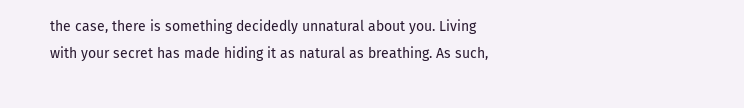the case, there is something decidedly unnatural about you. Living with your secret has made hiding it as natural as breathing. As such,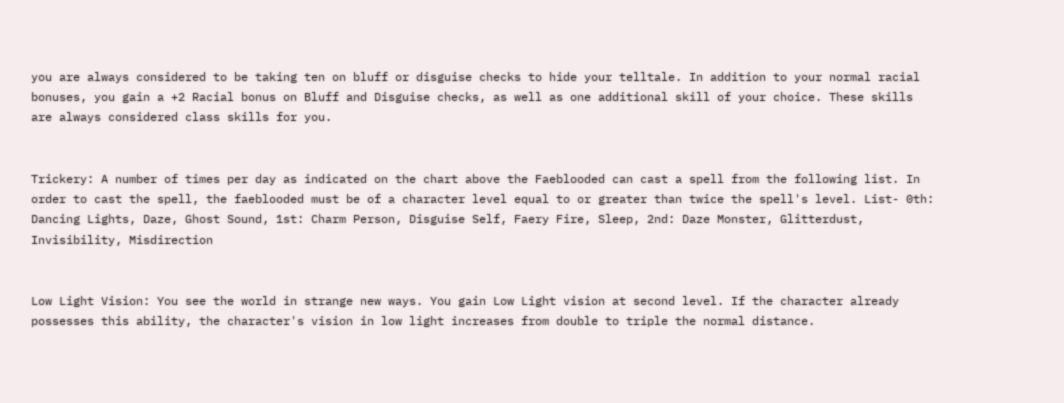you are always considered to be taking ten on bluff or disguise checks to hide your telltale. In addition to your normal racial bonuses, you gain a +2 Racial bonus on Bluff and Disguise checks, as well as one additional skill of your choice. These skills are always considered class skills for you.


Trickery: A number of times per day as indicated on the chart above the Faeblooded can cast a spell from the following list. In order to cast the spell, the faeblooded must be of a character level equal to or greater than twice the spell's level. List- 0th: Dancing Lights, Daze, Ghost Sound, 1st: Charm Person, Disguise Self, Faery Fire, Sleep, 2nd: Daze Monster, Glitterdust, Invisibility, Misdirection


Low Light Vision: You see the world in strange new ways. You gain Low Light vision at second level. If the character already possesses this ability, the character's vision in low light increases from double to triple the normal distance.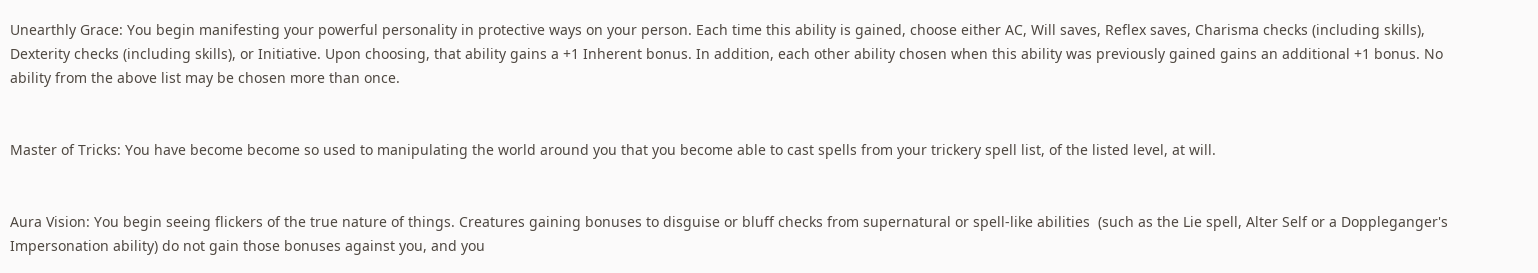Unearthly Grace: You begin manifesting your powerful personality in protective ways on your person. Each time this ability is gained, choose either AC, Will saves, Reflex saves, Charisma checks (including skills), Dexterity checks (including skills), or Initiative. Upon choosing, that ability gains a +1 Inherent bonus. In addition, each other ability chosen when this ability was previously gained gains an additional +1 bonus. No ability from the above list may be chosen more than once.


Master of Tricks: You have become become so used to manipulating the world around you that you become able to cast spells from your trickery spell list, of the listed level, at will.


Aura Vision: You begin seeing flickers of the true nature of things. Creatures gaining bonuses to disguise or bluff checks from supernatural or spell-like abilities  (such as the Lie spell, Alter Self or a Doppleganger's  Impersonation ability) do not gain those bonuses against you, and you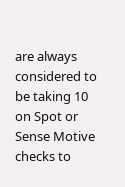are always considered to be taking 10 on Spot or Sense Motive checks to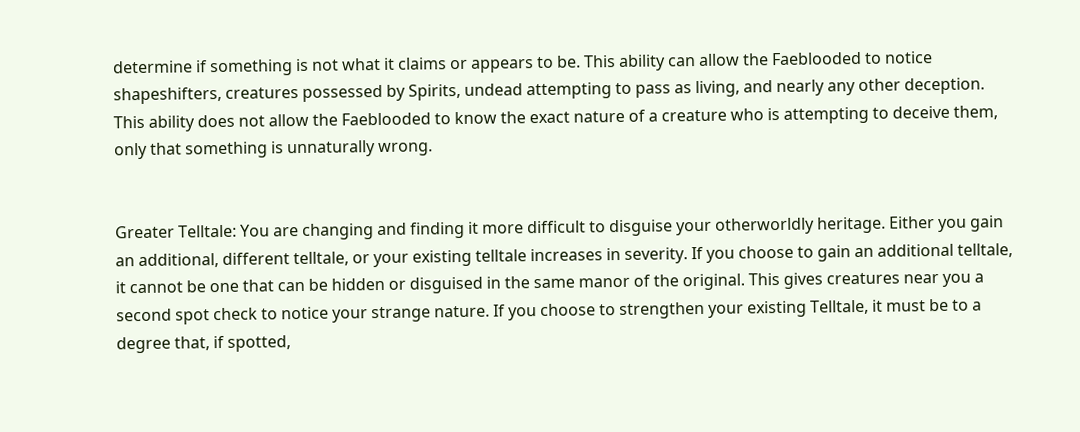determine if something is not what it claims or appears to be. This ability can allow the Faeblooded to notice shapeshifters, creatures possessed by Spirits, undead attempting to pass as living, and nearly any other deception. This ability does not allow the Faeblooded to know the exact nature of a creature who is attempting to deceive them, only that something is unnaturally wrong.


Greater Telltale: You are changing and finding it more difficult to disguise your otherworldly heritage. Either you gain an additional, different telltale, or your existing telltale increases in severity. If you choose to gain an additional telltale, it cannot be one that can be hidden or disguised in the same manor of the original. This gives creatures near you a second spot check to notice your strange nature. If you choose to strengthen your existing Telltale, it must be to a degree that, if spotted,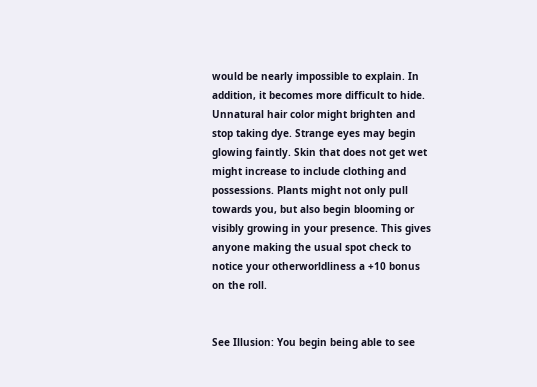would be nearly impossible to explain. In addition, it becomes more difficult to hide. Unnatural hair color might brighten and stop taking dye. Strange eyes may begin glowing faintly. Skin that does not get wet might increase to include clothing and possessions. Plants might not only pull towards you, but also begin blooming or visibly growing in your presence. This gives anyone making the usual spot check to notice your otherworldliness a +10 bonus on the roll.


See Illusion: You begin being able to see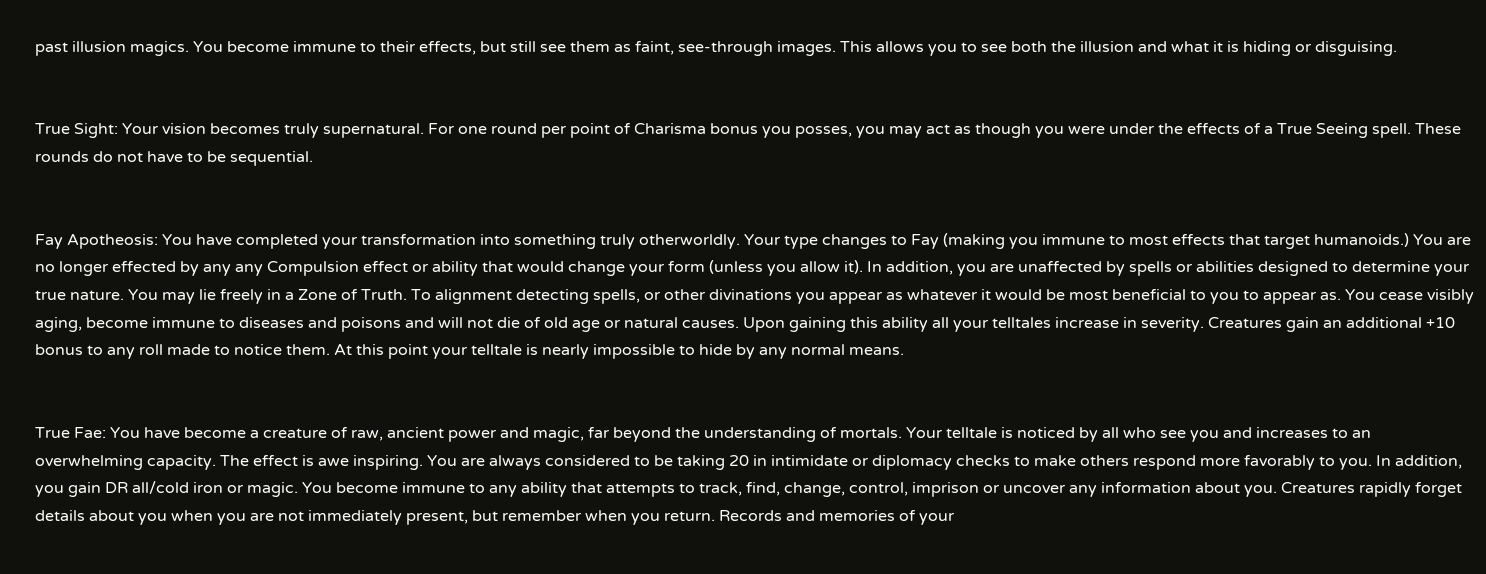past illusion magics. You become immune to their effects, but still see them as faint, see-through images. This allows you to see both the illusion and what it is hiding or disguising.


True Sight: Your vision becomes truly supernatural. For one round per point of Charisma bonus you posses, you may act as though you were under the effects of a True Seeing spell. These rounds do not have to be sequential.


Fay Apotheosis: You have completed your transformation into something truly otherworldly. Your type changes to Fay (making you immune to most effects that target humanoids.) You are no longer effected by any any Compulsion effect or ability that would change your form (unless you allow it). In addition, you are unaffected by spells or abilities designed to determine your true nature. You may lie freely in a Zone of Truth. To alignment detecting spells, or other divinations you appear as whatever it would be most beneficial to you to appear as. You cease visibly aging, become immune to diseases and poisons and will not die of old age or natural causes. Upon gaining this ability all your telltales increase in severity. Creatures gain an additional +10 bonus to any roll made to notice them. At this point your telltale is nearly impossible to hide by any normal means.


True Fae: You have become a creature of raw, ancient power and magic, far beyond the understanding of mortals. Your telltale is noticed by all who see you and increases to an overwhelming capacity. The effect is awe inspiring. You are always considered to be taking 20 in intimidate or diplomacy checks to make others respond more favorably to you. In addition, you gain DR all/cold iron or magic. You become immune to any ability that attempts to track, find, change, control, imprison or uncover any information about you. Creatures rapidly forget details about you when you are not immediately present, but remember when you return. Records and memories of your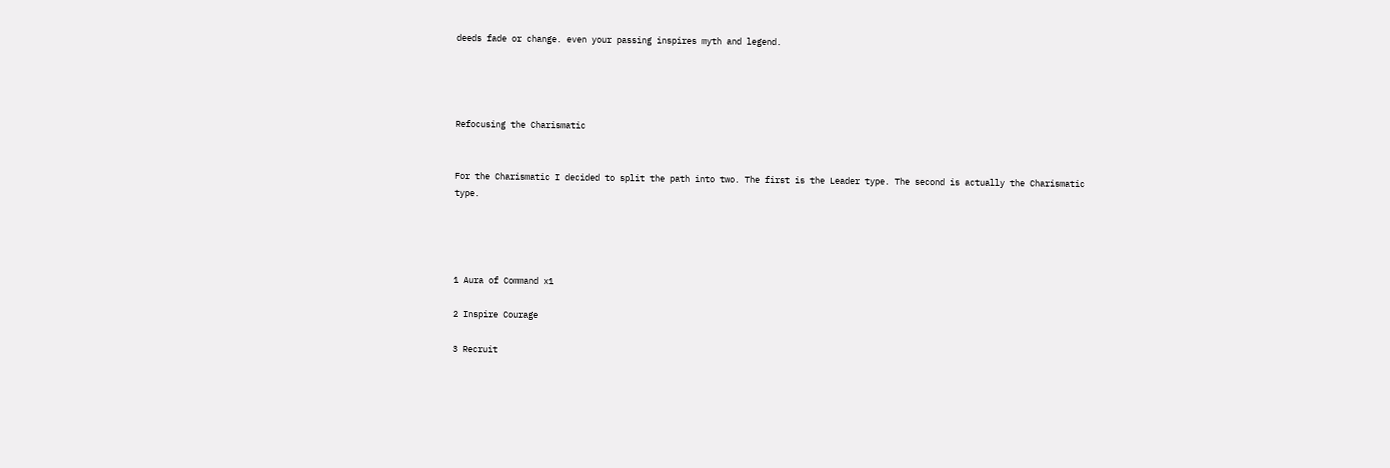deeds fade or change. even your passing inspires myth and legend.




Refocusing the Charismatic


For the Charismatic I decided to split the path into two. The first is the Leader type. The second is actually the Charismatic type.




1 Aura of Command x1

2 Inspire Courage

3 Recruit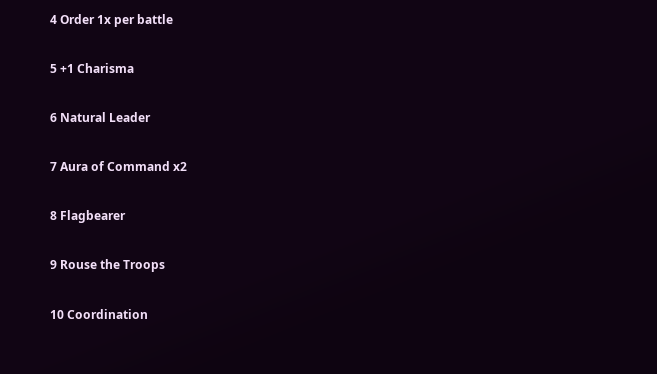4 Order 1x per battle

5 +1 Charisma

6 Natural Leader

7 Aura of Command x2

8 Flagbearer

9 Rouse the Troops

10 Coordination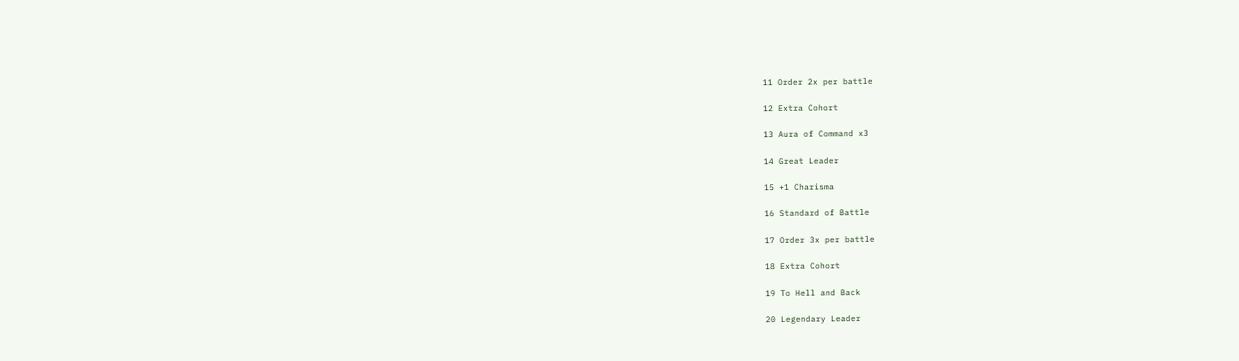11 Order 2x per battle

12 Extra Cohort

13 Aura of Command x3

14 Great Leader

15 +1 Charisma

16 Standard of Battle

17 Order 3x per battle

18 Extra Cohort

19 To Hell and Back

20 Legendary Leader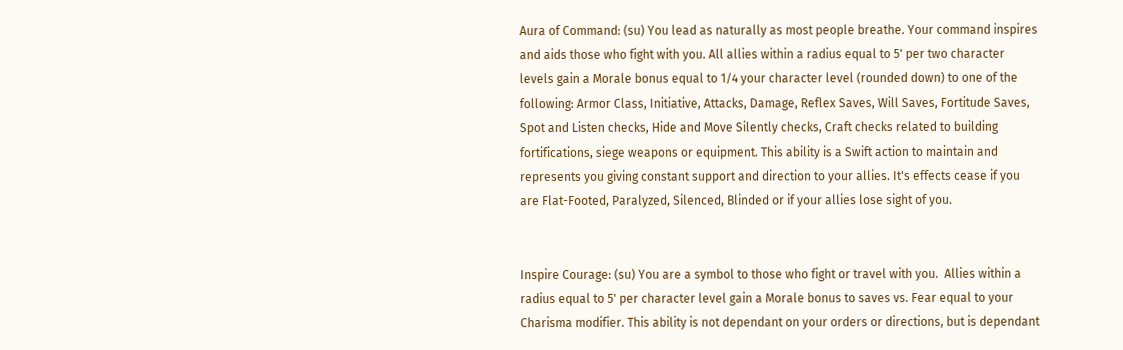Aura of Command: (su) You lead as naturally as most people breathe. Your command inspires and aids those who fight with you. All allies within a radius equal to 5' per two character levels gain a Morale bonus equal to 1/4 your character level (rounded down) to one of the following: Armor Class, Initiative, Attacks, Damage, Reflex Saves, Will Saves, Fortitude Saves, Spot and Listen checks, Hide and Move Silently checks, Craft checks related to building fortifications, siege weapons or equipment. This ability is a Swift action to maintain and represents you giving constant support and direction to your allies. It's effects cease if you are Flat-Footed, Paralyzed, Silenced, Blinded or if your allies lose sight of you.


Inspire Courage: (su) You are a symbol to those who fight or travel with you.  Allies within a radius equal to 5' per character level gain a Morale bonus to saves vs. Fear equal to your Charisma modifier. This ability is not dependant on your orders or directions, but is dependant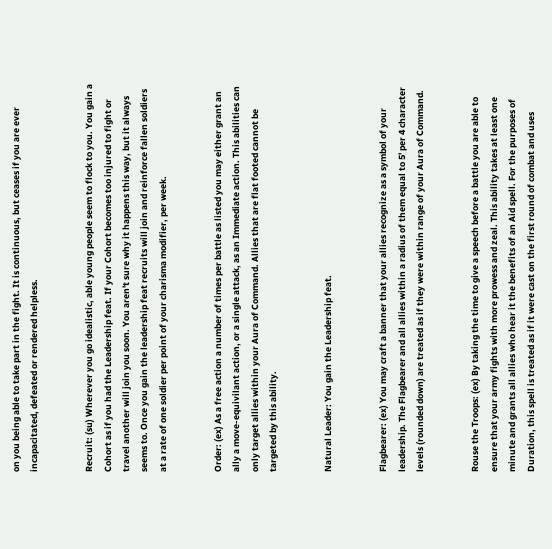on you being able to take part in the fight. It is continuous, but ceases if you are ever incapacitated, defeated or rendered helpless.


Recruit: (su) Wherever you go idealistic, able young people seem to flock to you. You gain a Cohort as if you had the Leadership feat. If your Cohort becomes too injured to fight or travel another will join you soon. You aren't sure why it happens this way, but it always seems to. Once you gain the leadership feat recruits will join and reinforce fallen soldiers at a rate of one soldier per point of your charisma modifier, per week.


Order: (ex) As a free action a number of times per battle as listed you may either grant an ally a move-equivilant action, or a single attack, as an Immediate action. This abilities can only target allies within your Aura of Command. Allies that are flat footed cannot be targeted by this ability.


Natural Leader: You gain the Leadership feat.


Flagbearer: (ex) You may craft a banner that your allies recognize as a symbol of your leadership. The Flagbearer and all allies within a radius of them equal to 5' per 4 character levels (rounded down) are treated as if they were within range of your Aura of Command.


Rouse the Troops: (ex) By taking the time to give a speech before a battle you are able to ensure that your army fights with more prowess and zeal. This ability takes at least one minute and grants all allies who hear it the benefits of an Aid spell. For the purposes of Duration, this spell is treated as if it were cast on the first round of combat and uses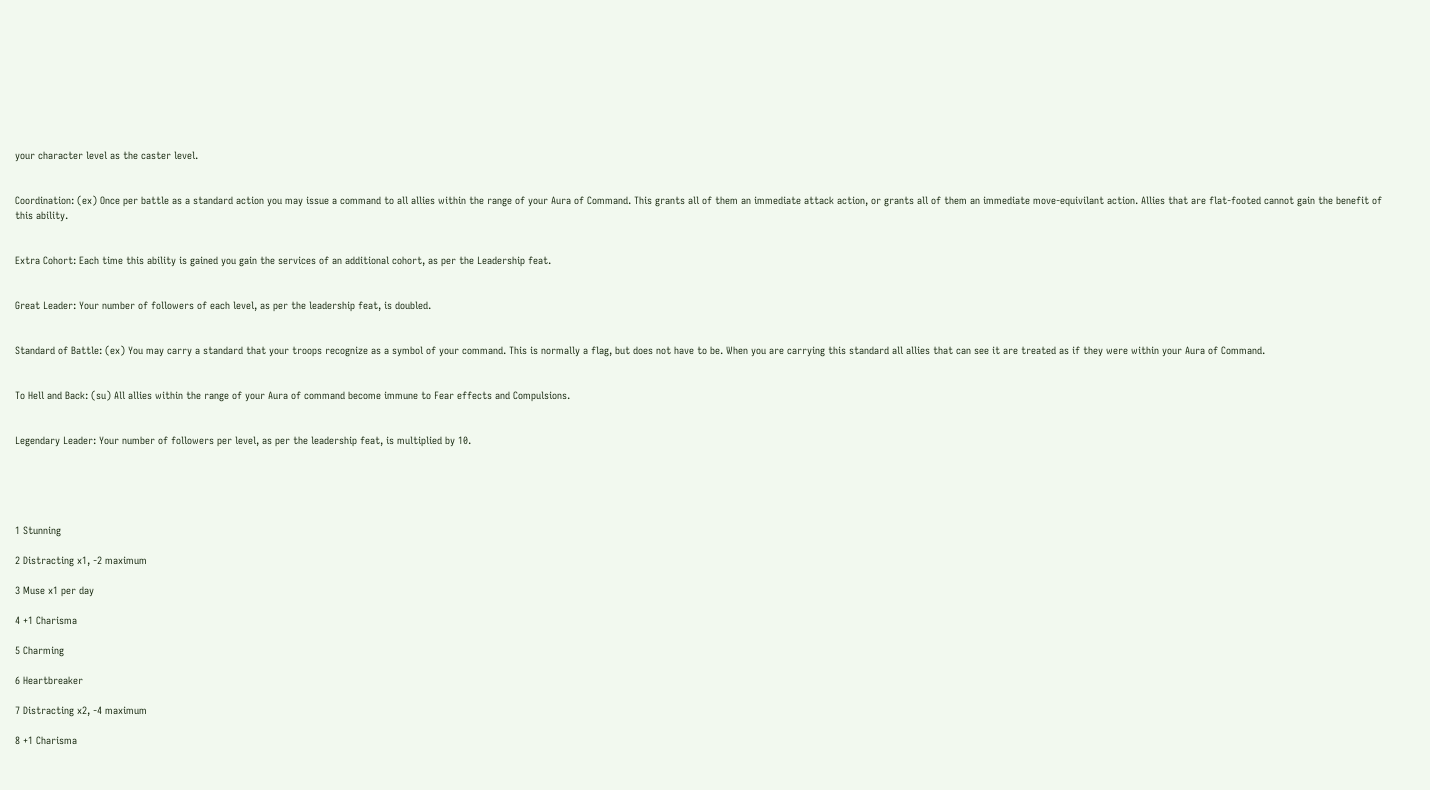your character level as the caster level.


Coordination: (ex) Once per battle as a standard action you may issue a command to all allies within the range of your Aura of Command. This grants all of them an immediate attack action, or grants all of them an immediate move-equivilant action. Allies that are flat-footed cannot gain the benefit of this ability.


Extra Cohort: Each time this ability is gained you gain the services of an additional cohort, as per the Leadership feat.


Great Leader: Your number of followers of each level, as per the leadership feat, is doubled.


Standard of Battle: (ex) You may carry a standard that your troops recognize as a symbol of your command. This is normally a flag, but does not have to be. When you are carrying this standard all allies that can see it are treated as if they were within your Aura of Command.


To Hell and Back: (su) All allies within the range of your Aura of command become immune to Fear effects and Compulsions.


Legendary Leader: Your number of followers per level, as per the leadership feat, is multiplied by 10.





1 Stunning

2 Distracting x1, -2 maximum

3 Muse x1 per day

4 +1 Charisma

5 Charming

6 Heartbreaker

7 Distracting x2, -4 maximum

8 +1 Charisma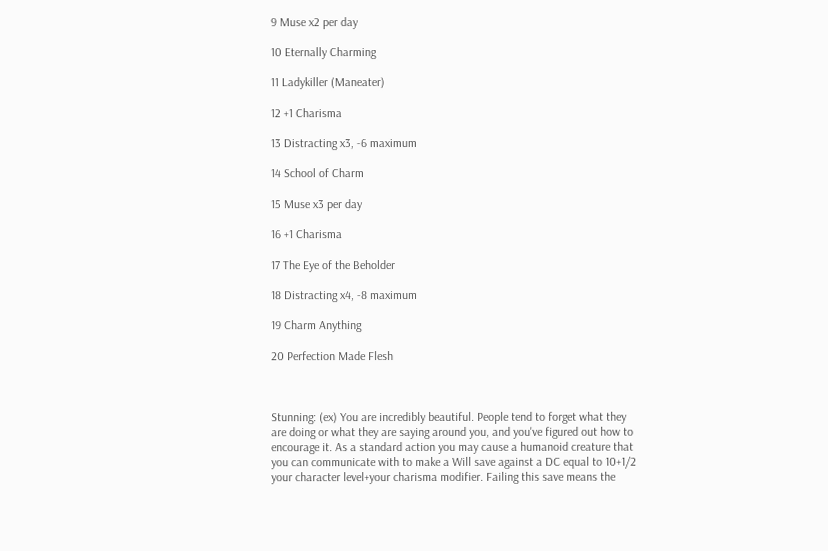9 Muse x2 per day

10 Eternally Charming

11 Ladykiller (Maneater)

12 +1 Charisma

13 Distracting x3, -6 maximum

14 School of Charm

15 Muse x3 per day

16 +1 Charisma

17 The Eye of the Beholder

18 Distracting x4, -8 maximum

19 Charm Anything

20 Perfection Made Flesh



Stunning: (ex) You are incredibly beautiful. People tend to forget what they are doing or what they are saying around you, and you've figured out how to encourage it. As a standard action you may cause a humanoid creature that you can communicate with to make a Will save against a DC equal to 10+1/2 your character level+your charisma modifier. Failing this save means the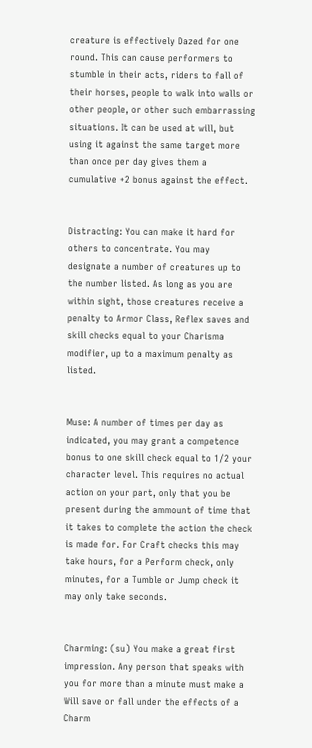creature is effectively Dazed for one round. This can cause performers to stumble in their acts, riders to fall of their horses, people to walk into walls or other people, or other such embarrassing situations. It can be used at will, but using it against the same target more than once per day gives them a cumulative +2 bonus against the effect.


Distracting: You can make it hard for others to concentrate. You may designate a number of creatures up to the number listed. As long as you are within sight, those creatures receive a penalty to Armor Class, Reflex saves and skill checks equal to your Charisma modifier, up to a maximum penalty as listed.


Muse: A number of times per day as indicated, you may grant a competence bonus to one skill check equal to 1/2 your character level. This requires no actual action on your part, only that you be present during the ammount of time that it takes to complete the action the check is made for. For Craft checks this may take hours, for a Perform check, only minutes, for a Tumble or Jump check it may only take seconds.


Charming: (su) You make a great first impression. Any person that speaks with you for more than a minute must make a Will save or fall under the effects of a Charm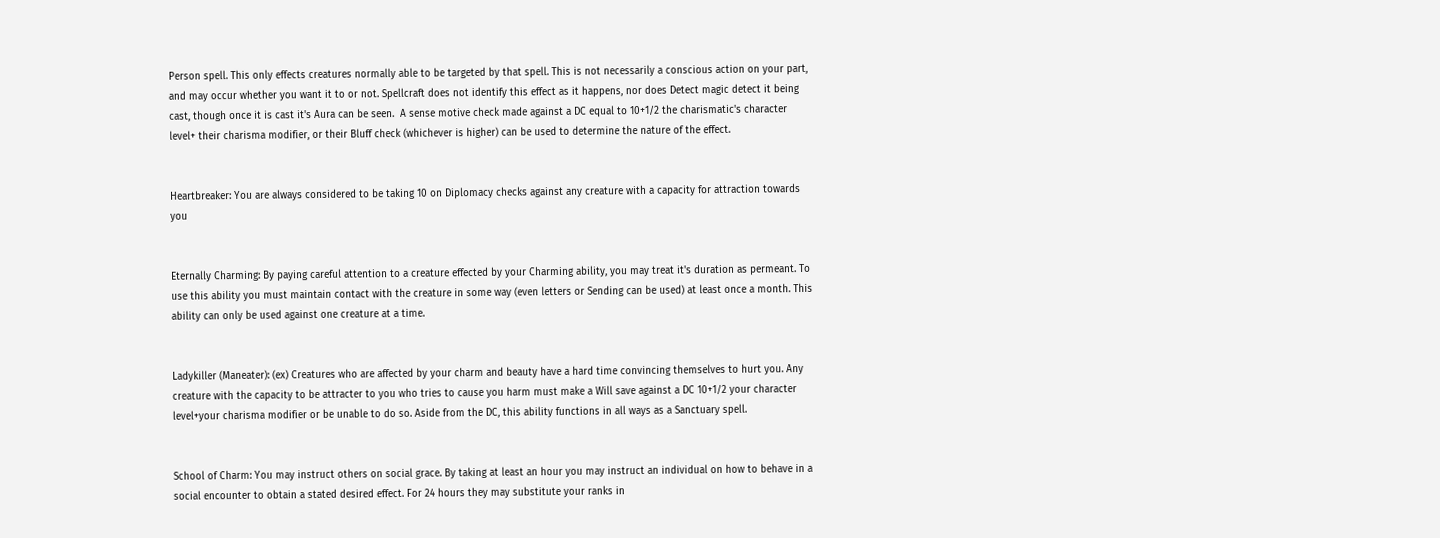Person spell. This only effects creatures normally able to be targeted by that spell. This is not necessarily a conscious action on your part, and may occur whether you want it to or not. Spellcraft does not identify this effect as it happens, nor does Detect magic detect it being cast, though once it is cast it's Aura can be seen.  A sense motive check made against a DC equal to 10+1/2 the charismatic's character level+ their charisma modifier, or their Bluff check (whichever is higher) can be used to determine the nature of the effect.


Heartbreaker: You are always considered to be taking 10 on Diplomacy checks against any creature with a capacity for attraction towards you


Eternally Charming: By paying careful attention to a creature effected by your Charming ability, you may treat it's duration as permeant. To use this ability you must maintain contact with the creature in some way (even letters or Sending can be used) at least once a month. This ability can only be used against one creature at a time.


Ladykiller (Maneater): (ex) Creatures who are affected by your charm and beauty have a hard time convincing themselves to hurt you. Any creature with the capacity to be attracter to you who tries to cause you harm must make a Will save against a DC 10+1/2 your character level+your charisma modifier or be unable to do so. Aside from the DC, this ability functions in all ways as a Sanctuary spell.


School of Charm: You may instruct others on social grace. By taking at least an hour you may instruct an individual on how to behave in a social encounter to obtain a stated desired effect. For 24 hours they may substitute your ranks in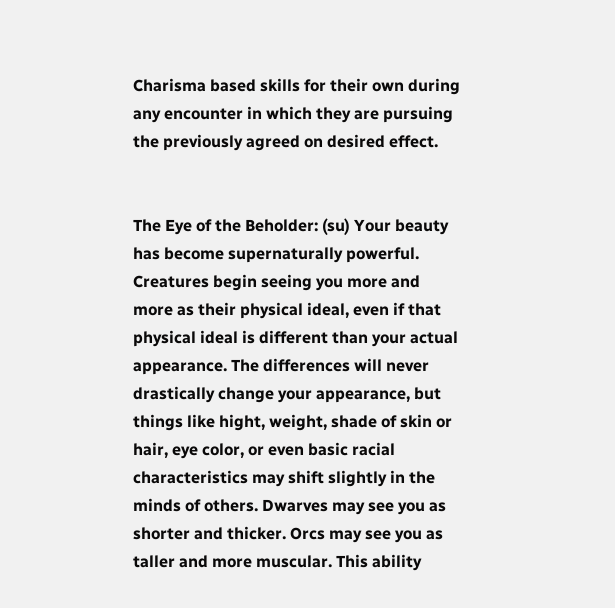Charisma based skills for their own during any encounter in which they are pursuing the previously agreed on desired effect.


The Eye of the Beholder: (su) Your beauty has become supernaturally powerful. Creatures begin seeing you more and more as their physical ideal, even if that physical ideal is different than your actual appearance. The differences will never drastically change your appearance, but things like hight, weight, shade of skin or hair, eye color, or even basic racial characteristics may shift slightly in the minds of others. Dwarves may see you as shorter and thicker. Orcs may see you as taller and more muscular. This ability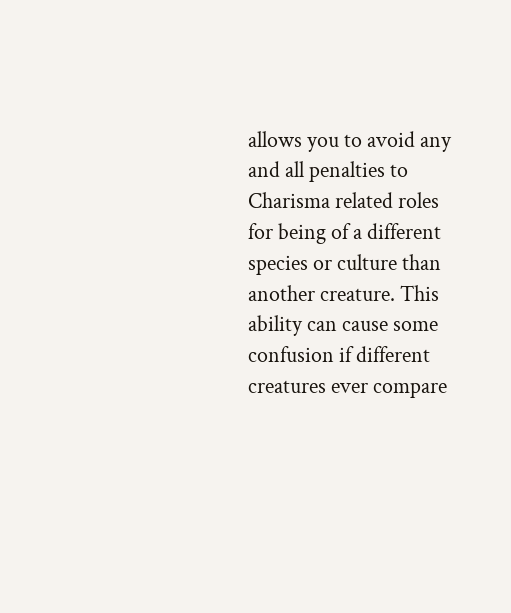allows you to avoid any and all penalties to Charisma related roles for being of a different species or culture than another creature. This ability can cause some confusion if different creatures ever compare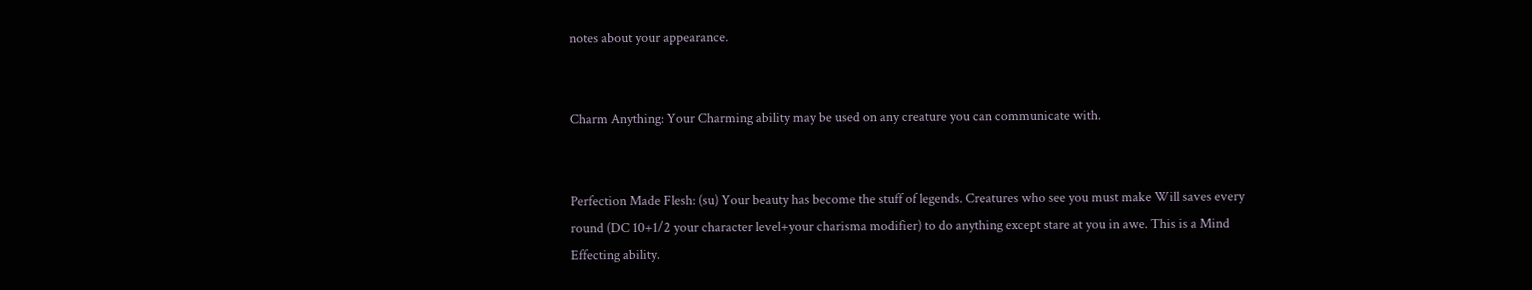notes about your appearance.


Charm Anything: Your Charming ability may be used on any creature you can communicate with.


Perfection Made Flesh: (su) Your beauty has become the stuff of legends. Creatures who see you must make Will saves every round (DC 10+1/2 your character level+your charisma modifier) to do anything except stare at you in awe. This is a Mind Effecting ability.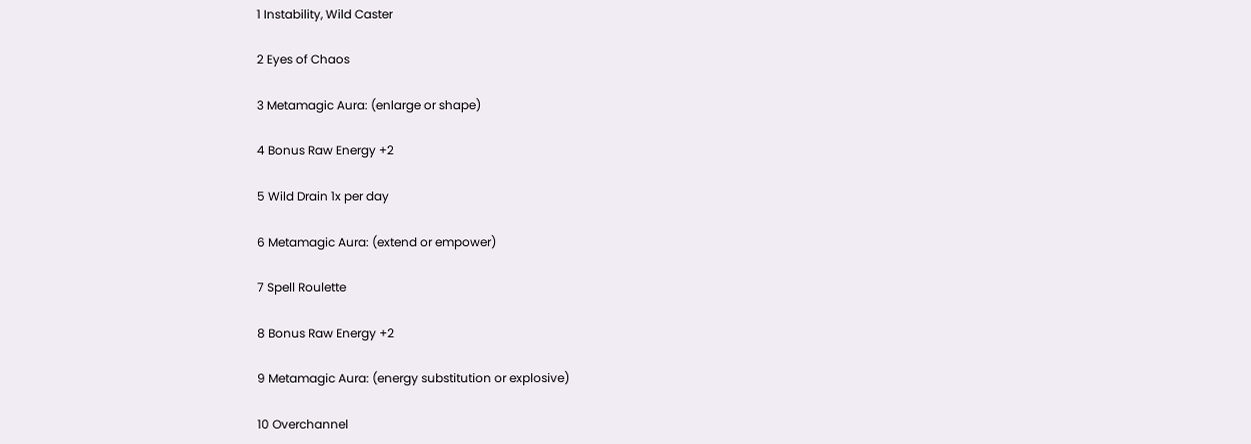1 Instability, Wild Caster

2 Eyes of Chaos

3 Metamagic Aura: (enlarge or shape)

4 Bonus Raw Energy +2

5 Wild Drain 1x per day

6 Metamagic Aura: (extend or empower)

7 Spell Roulette

8 Bonus Raw Energy +2

9 Metamagic Aura: (energy substitution or explosive)

10 Overchannel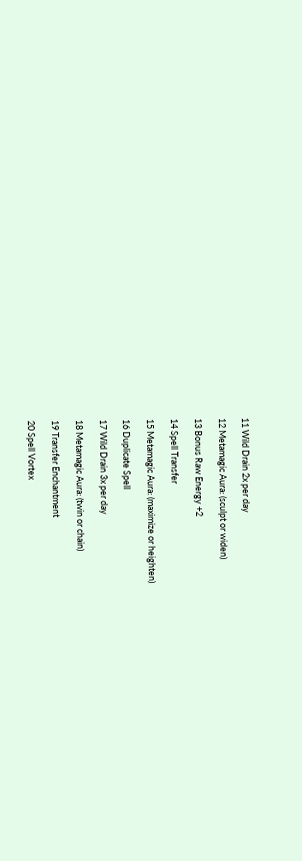11 Wild Drain 2x per day

12 Metamagic Aura: (sculpt or widen)

13 Bonus Raw Energy +2

14 Spell Transfer

15 Metamagic Aura: (maximize or heighten)

16 Duplicate Spell

17 Wild Drain 3x per day

18 Metamagic Aura: (twin or chain)

19 Transfer Enchantment

20 Spell Vortex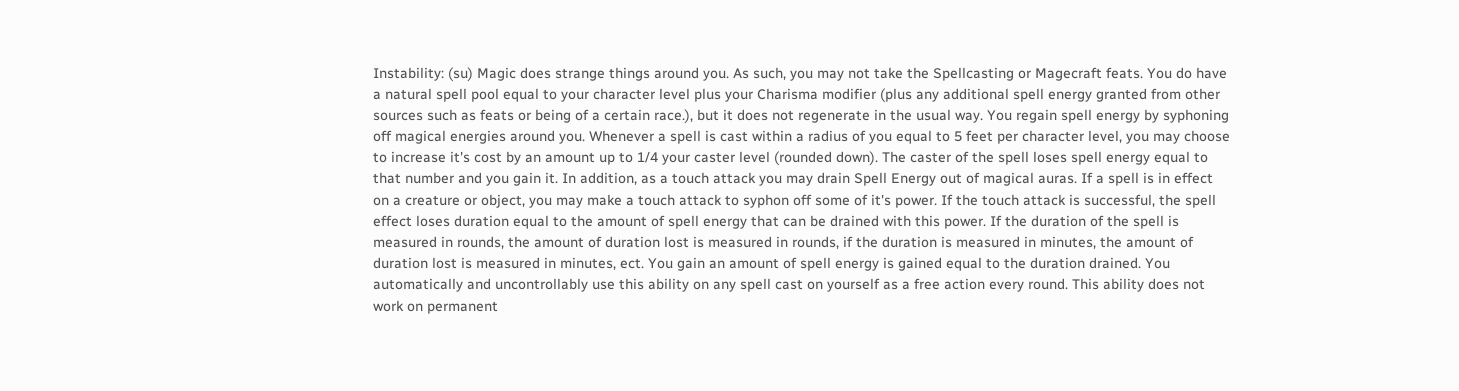Instability: (su) Magic does strange things around you. As such, you may not take the Spellcasting or Magecraft feats. You do have a natural spell pool equal to your character level plus your Charisma modifier (plus any additional spell energy granted from other sources such as feats or being of a certain race.), but it does not regenerate in the usual way. You regain spell energy by syphoning off magical energies around you. Whenever a spell is cast within a radius of you equal to 5 feet per character level, you may choose to increase it's cost by an amount up to 1/4 your caster level (rounded down). The caster of the spell loses spell energy equal to that number and you gain it. In addition, as a touch attack you may drain Spell Energy out of magical auras. If a spell is in effect on a creature or object, you may make a touch attack to syphon off some of it's power. If the touch attack is successful, the spell effect loses duration equal to the amount of spell energy that can be drained with this power. If the duration of the spell is measured in rounds, the amount of duration lost is measured in rounds, if the duration is measured in minutes, the amount of duration lost is measured in minutes, ect. You gain an amount of spell energy is gained equal to the duration drained. You automatically and uncontrollably use this ability on any spell cast on yourself as a free action every round. This ability does not work on permanent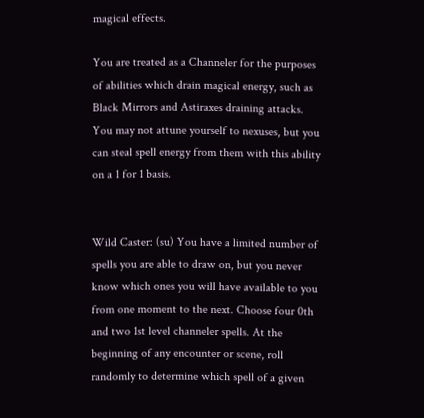magical effects.

You are treated as a Channeler for the purposes of abilities which drain magical energy, such as Black Mirrors and Astiraxes draining attacks. You may not attune yourself to nexuses, but you can steal spell energy from them with this ability on a 1 for 1 basis.


Wild Caster: (su) You have a limited number of spells you are able to draw on, but you never know which ones you will have available to you from one moment to the next. Choose four 0th and two 1st level channeler spells. At the beginning of any encounter or scene, roll randomly to determine which spell of a given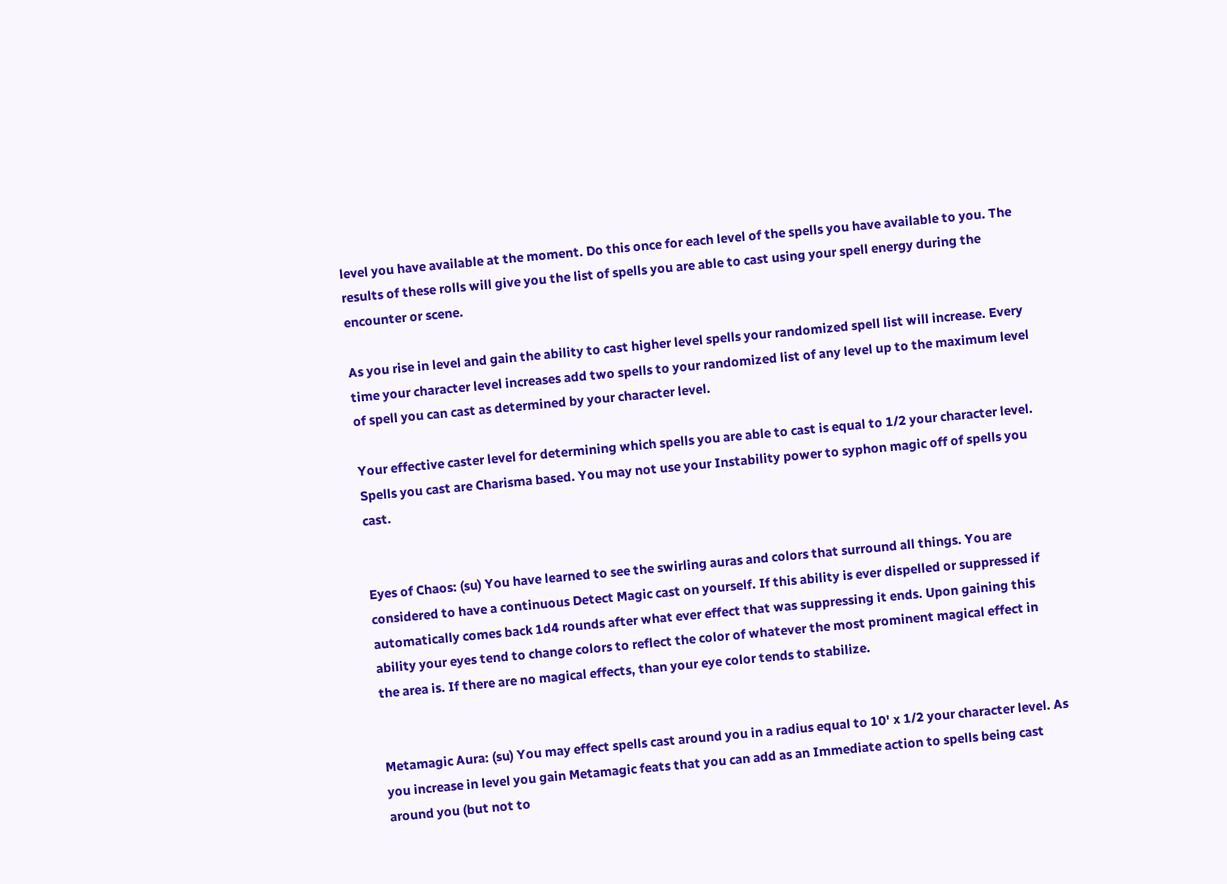level you have available at the moment. Do this once for each level of the spells you have available to you. The results of these rolls will give you the list of spells you are able to cast using your spell energy during the encounter or scene.

As you rise in level and gain the ability to cast higher level spells your randomized spell list will increase. Every time your character level increases add two spells to your randomized list of any level up to the maximum level of spell you can cast as determined by your character level.

Your effective caster level for determining which spells you are able to cast is equal to 1/2 your character level. Spells you cast are Charisma based. You may not use your Instability power to syphon magic off of spells you cast.


Eyes of Chaos: (su) You have learned to see the swirling auras and colors that surround all things. You are considered to have a continuous Detect Magic cast on yourself. If this ability is ever dispelled or suppressed if automatically comes back 1d4 rounds after what ever effect that was suppressing it ends. Upon gaining this ability your eyes tend to change colors to reflect the color of whatever the most prominent magical effect in the area is. If there are no magical effects, than your eye color tends to stabilize.


Metamagic Aura: (su) You may effect spells cast around you in a radius equal to 10' x 1/2 your character level. As you increase in level you gain Metamagic feats that you can add as an Immediate action to spells being cast around you (but not to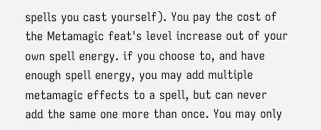spells you cast yourself). You pay the cost of the Metamagic feat's level increase out of your own spell energy. if you choose to, and have enough spell energy, you may add multiple metamagic effects to a spell, but can never add the same one more than once. You may only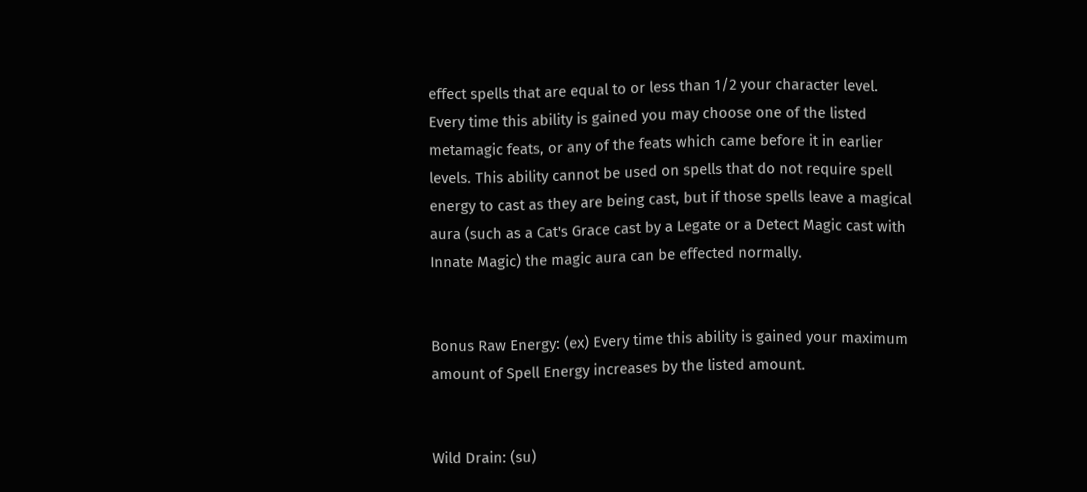effect spells that are equal to or less than 1/2 your character level. Every time this ability is gained you may choose one of the listed metamagic feats, or any of the feats which came before it in earlier levels. This ability cannot be used on spells that do not require spell energy to cast as they are being cast, but if those spells leave a magical aura (such as a Cat's Grace cast by a Legate or a Detect Magic cast with Innate Magic) the magic aura can be effected normally.


Bonus Raw Energy: (ex) Every time this ability is gained your maximum amount of Spell Energy increases by the listed amount.


Wild Drain: (su)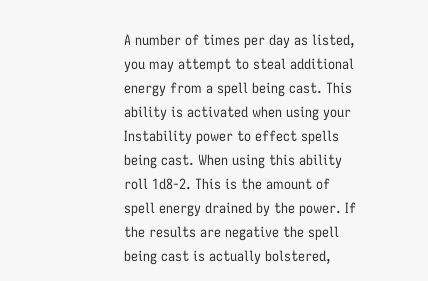A number of times per day as listed, you may attempt to steal additional energy from a spell being cast. This ability is activated when using your Instability power to effect spells being cast. When using this ability roll 1d8-2. This is the amount of spell energy drained by the power. If the results are negative the spell being cast is actually bolstered,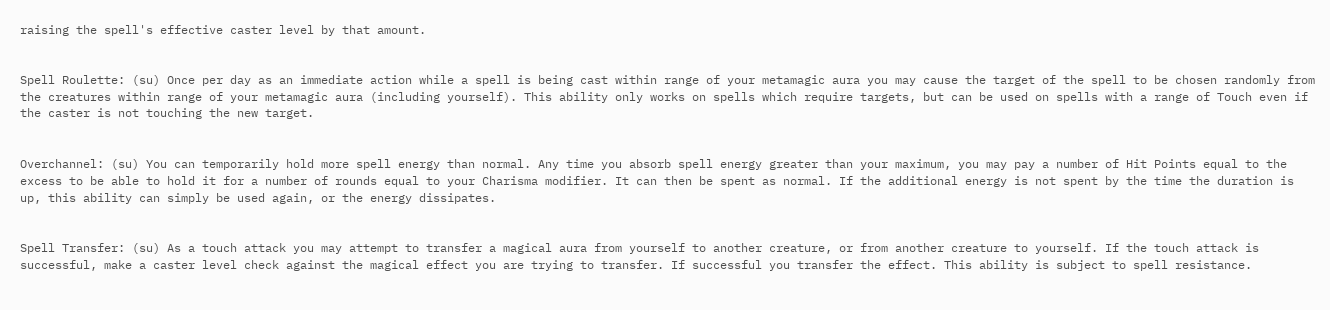raising the spell's effective caster level by that amount.


Spell Roulette: (su) Once per day as an immediate action while a spell is being cast within range of your metamagic aura you may cause the target of the spell to be chosen randomly from the creatures within range of your metamagic aura (including yourself). This ability only works on spells which require targets, but can be used on spells with a range of Touch even if the caster is not touching the new target.


Overchannel: (su) You can temporarily hold more spell energy than normal. Any time you absorb spell energy greater than your maximum, you may pay a number of Hit Points equal to the excess to be able to hold it for a number of rounds equal to your Charisma modifier. It can then be spent as normal. If the additional energy is not spent by the time the duration is up, this ability can simply be used again, or the energy dissipates.


Spell Transfer: (su) As a touch attack you may attempt to transfer a magical aura from yourself to another creature, or from another creature to yourself. If the touch attack is successful, make a caster level check against the magical effect you are trying to transfer. If successful you transfer the effect. This ability is subject to spell resistance.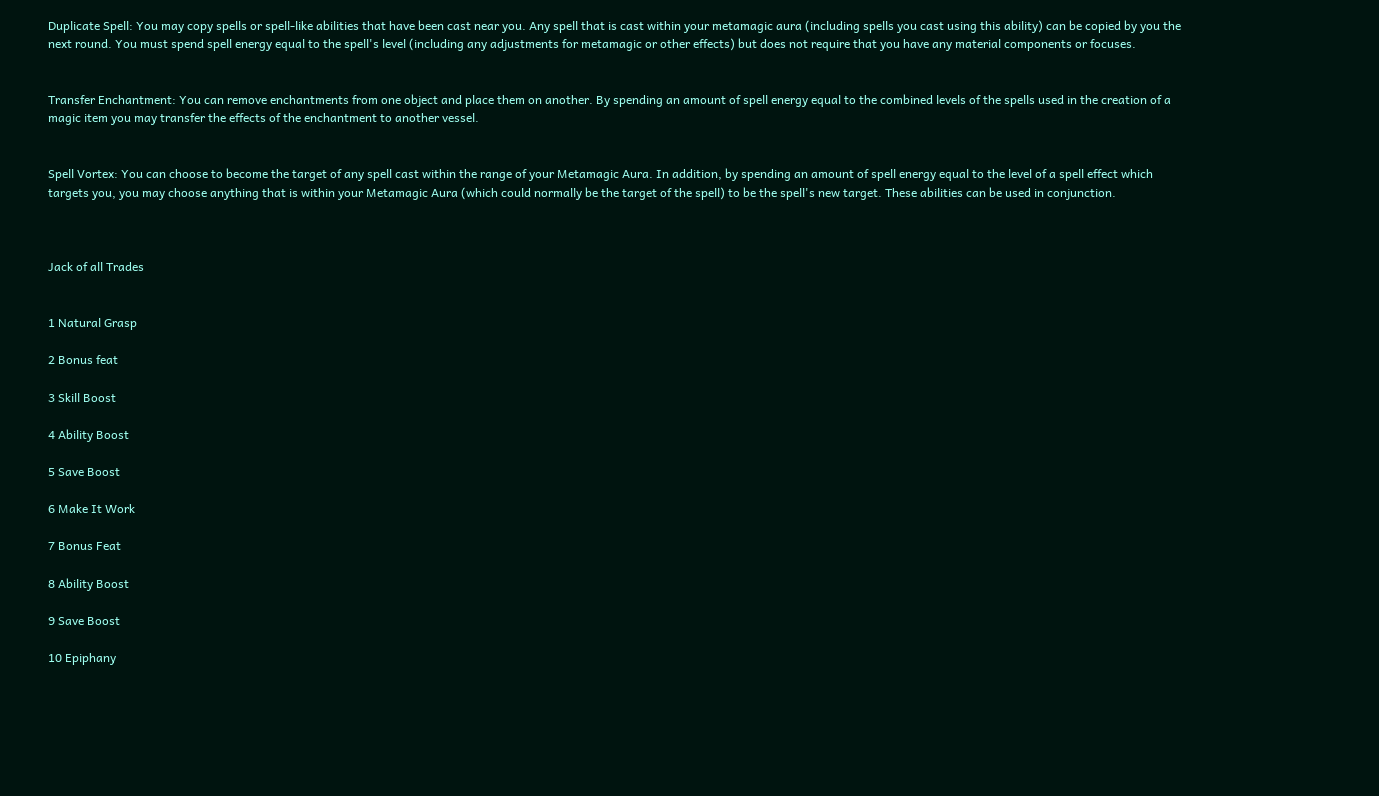Duplicate Spell: You may copy spells or spell-like abilities that have been cast near you. Any spell that is cast within your metamagic aura (including spells you cast using this ability) can be copied by you the next round. You must spend spell energy equal to the spell's level (including any adjustments for metamagic or other effects) but does not require that you have any material components or focuses.


Transfer Enchantment: You can remove enchantments from one object and place them on another. By spending an amount of spell energy equal to the combined levels of the spells used in the creation of a magic item you may transfer the effects of the enchantment to another vessel.


Spell Vortex: You can choose to become the target of any spell cast within the range of your Metamagic Aura. In addition, by spending an amount of spell energy equal to the level of a spell effect which targets you, you may choose anything that is within your Metamagic Aura (which could normally be the target of the spell) to be the spell's new target. These abilities can be used in conjunction.



Jack of all Trades


1 Natural Grasp

2 Bonus feat

3 Skill Boost

4 Ability Boost

5 Save Boost

6 Make It Work

7 Bonus Feat

8 Ability Boost

9 Save Boost

10 Epiphany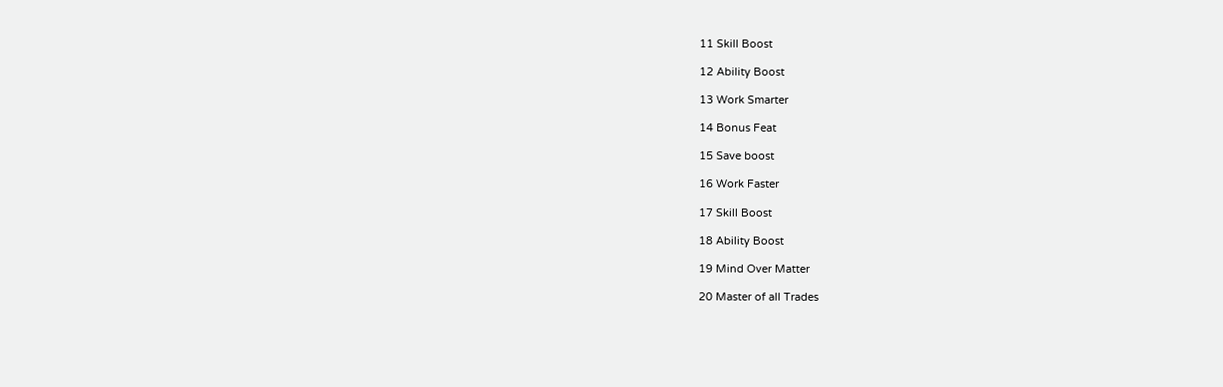11 Skill Boost

12 Ability Boost

13 Work Smarter

14 Bonus Feat

15 Save boost

16 Work Faster

17 Skill Boost

18 Ability Boost

19 Mind Over Matter

20 Master of all Trades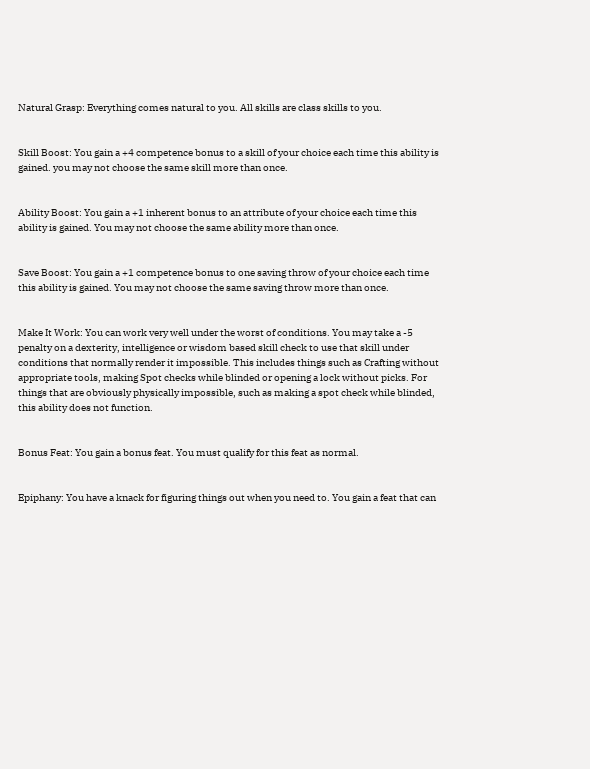Natural Grasp: Everything comes natural to you. All skills are class skills to you.


Skill Boost: You gain a +4 competence bonus to a skill of your choice each time this ability is gained. you may not choose the same skill more than once.


Ability Boost: You gain a +1 inherent bonus to an attribute of your choice each time this ability is gained. You may not choose the same ability more than once.


Save Boost: You gain a +1 competence bonus to one saving throw of your choice each time this ability is gained. You may not choose the same saving throw more than once.


Make It Work: You can work very well under the worst of conditions. You may take a -5 penalty on a dexterity, intelligence or wisdom based skill check to use that skill under conditions that normally render it impossible. This includes things such as Crafting without appropriate tools, making Spot checks while blinded or opening a lock without picks. For things that are obviously physically impossible, such as making a spot check while blinded, this ability does not function.


Bonus Feat: You gain a bonus feat. You must qualify for this feat as normal.


Epiphany: You have a knack for figuring things out when you need to. You gain a feat that can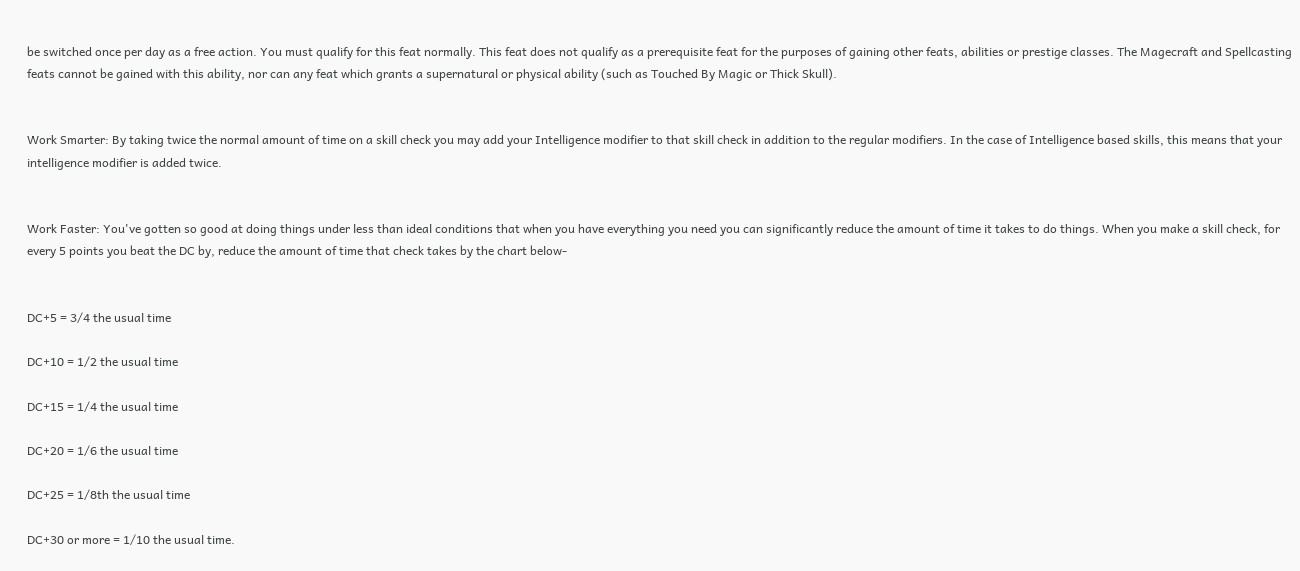be switched once per day as a free action. You must qualify for this feat normally. This feat does not qualify as a prerequisite feat for the purposes of gaining other feats, abilities or prestige classes. The Magecraft and Spellcasting feats cannot be gained with this ability, nor can any feat which grants a supernatural or physical ability (such as Touched By Magic or Thick Skull).


Work Smarter: By taking twice the normal amount of time on a skill check you may add your Intelligence modifier to that skill check in addition to the regular modifiers. In the case of Intelligence based skills, this means that your intelligence modifier is added twice.


Work Faster: You've gotten so good at doing things under less than ideal conditions that when you have everything you need you can significantly reduce the amount of time it takes to do things. When you make a skill check, for every 5 points you beat the DC by, reduce the amount of time that check takes by the chart below-


DC+5 = 3/4 the usual time

DC+10 = 1/2 the usual time

DC+15 = 1/4 the usual time

DC+20 = 1/6 the usual time

DC+25 = 1/8th the usual time

DC+30 or more = 1/10 the usual time.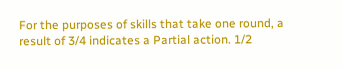For the purposes of skills that take one round, a result of 3/4 indicates a Partial action. 1/2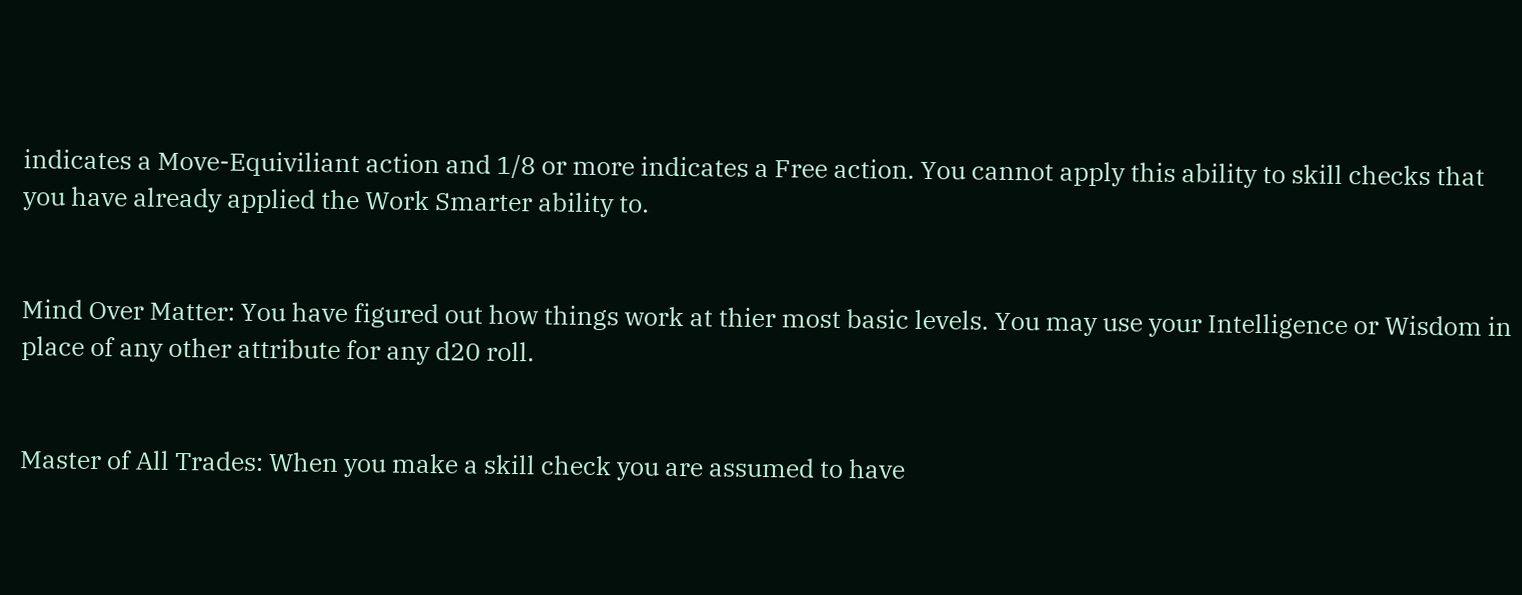indicates a Move-Equiviliant action and 1/8 or more indicates a Free action. You cannot apply this ability to skill checks that you have already applied the Work Smarter ability to.


Mind Over Matter: You have figured out how things work at thier most basic levels. You may use your Intelligence or Wisdom in place of any other attribute for any d20 roll.


Master of All Trades: When you make a skill check you are assumed to have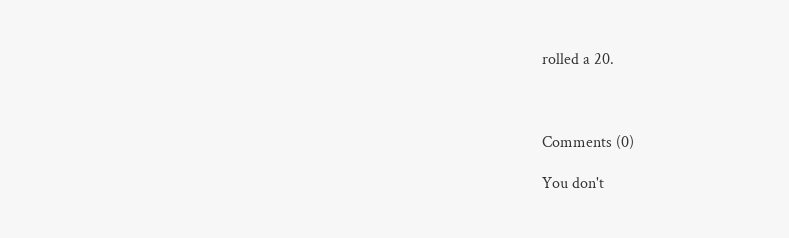rolled a 20.



Comments (0)

You don't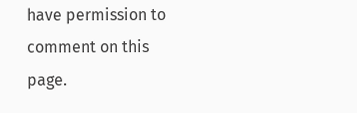have permission to comment on this page.